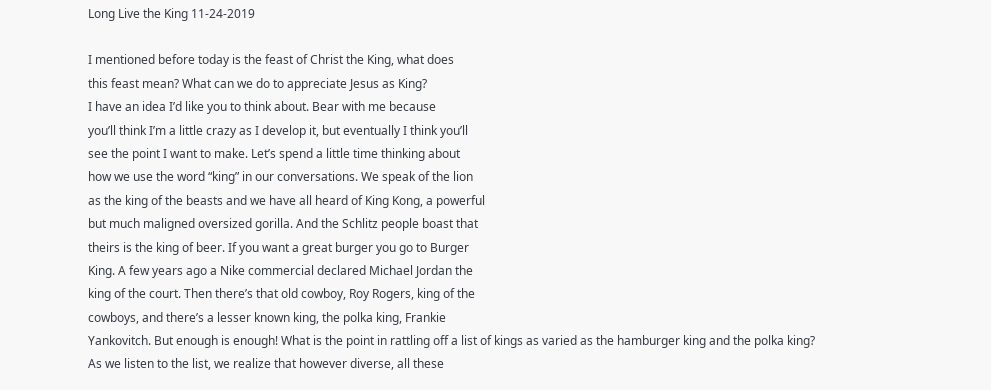Long Live the King 11-24-2019

I mentioned before today is the feast of Christ the King, what does
this feast mean? What can we do to appreciate Jesus as King?
I have an idea I’d like you to think about. Bear with me because
you’ll think I’m a little crazy as I develop it, but eventually I think you’ll
see the point I want to make. Let’s spend a little time thinking about
how we use the word “king” in our conversations. We speak of the lion
as the king of the beasts and we have all heard of King Kong, a powerful
but much maligned oversized gorilla. And the Schlitz people boast that
theirs is the king of beer. If you want a great burger you go to Burger
King. A few years ago a Nike commercial declared Michael Jordan the
king of the court. Then there’s that old cowboy, Roy Rogers, king of the
cowboys, and there’s a lesser known king, the polka king, Frankie
Yankovitch. But enough is enough! What is the point in rattling off a list of kings as varied as the hamburger king and the polka king?
As we listen to the list, we realize that however diverse, all these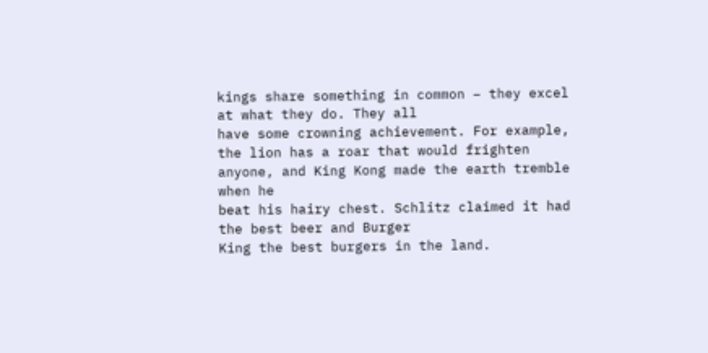kings share something in common – they excel at what they do. They all
have some crowning achievement. For example, the lion has a roar that would frighten anyone, and King Kong made the earth tremble when he
beat his hairy chest. Schlitz claimed it had the best beer and Burger
King the best burgers in the land.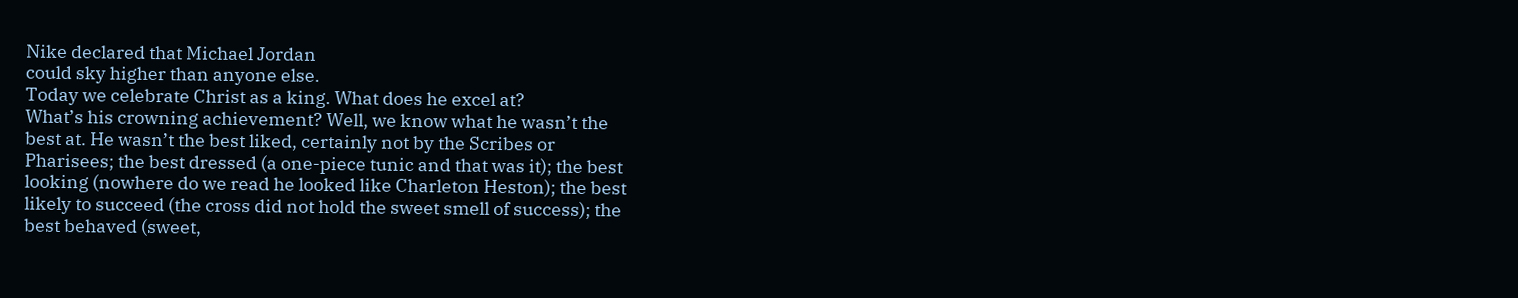Nike declared that Michael Jordan
could sky higher than anyone else.
Today we celebrate Christ as a king. What does he excel at?
What’s his crowning achievement? Well, we know what he wasn’t the
best at. He wasn’t the best liked, certainly not by the Scribes or
Pharisees; the best dressed (a one-piece tunic and that was it); the best
looking (nowhere do we read he looked like Charleton Heston); the best
likely to succeed (the cross did not hold the sweet smell of success); the
best behaved (sweet,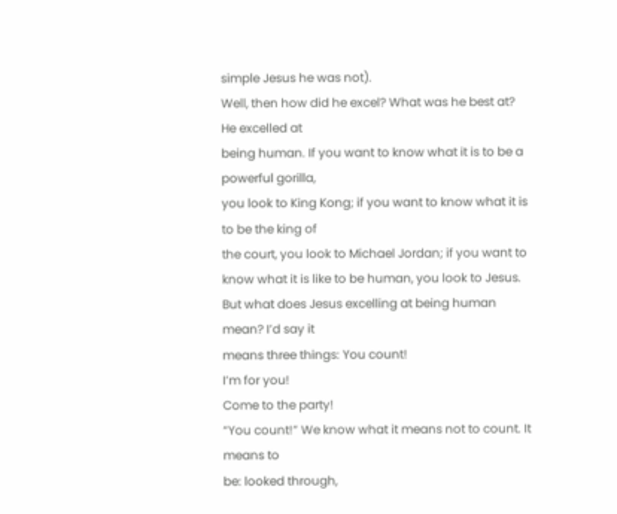simple Jesus he was not).
Well, then how did he excel? What was he best at? He excelled at
being human. If you want to know what it is to be a powerful gorilla,
you look to King Kong; if you want to know what it is to be the king of
the court, you look to Michael Jordan; if you want to know what it is like to be human, you look to Jesus.
But what does Jesus excelling at being human mean? I’d say it
means three things: You count!
I’m for you!
Come to the party!
“You count!” We know what it means not to count. It means to
be: looked through,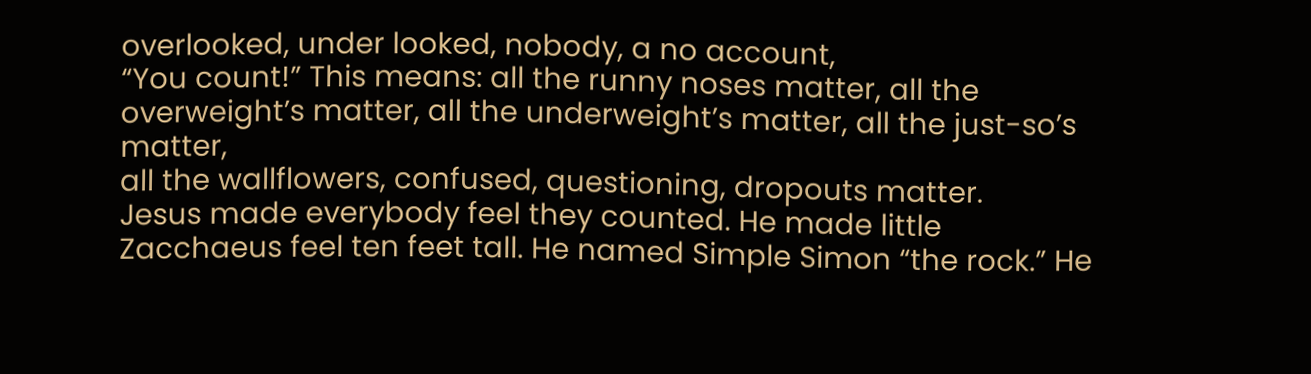overlooked, under looked, nobody, a no account,
“You count!” This means: all the runny noses matter, all the
overweight’s matter, all the underweight’s matter, all the just-so’s matter,
all the wallflowers, confused, questioning, dropouts matter.
Jesus made everybody feel they counted. He made little
Zacchaeus feel ten feet tall. He named Simple Simon “the rock.” He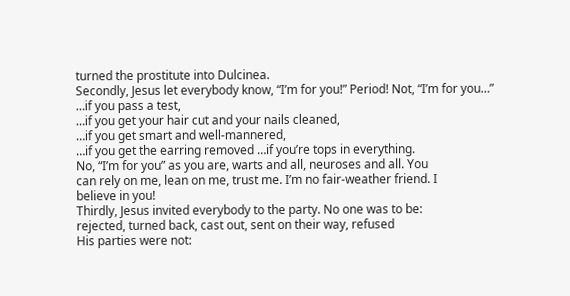turned the prostitute into Dulcinea.
Secondly, Jesus let everybody know, “I’m for you!” Period! Not, “I’m for you…”
…if you pass a test,
…if you get your hair cut and your nails cleaned,
…if you get smart and well-mannered,
…if you get the earring removed …if you’re tops in everything.
No, “I’m for you” as you are, warts and all, neuroses and all. You
can rely on me, lean on me, trust me. I’m no fair-weather friend. I
believe in you!
Thirdly, Jesus invited everybody to the party. No one was to be:
rejected, turned back, cast out, sent on their way, refused
His parties were not: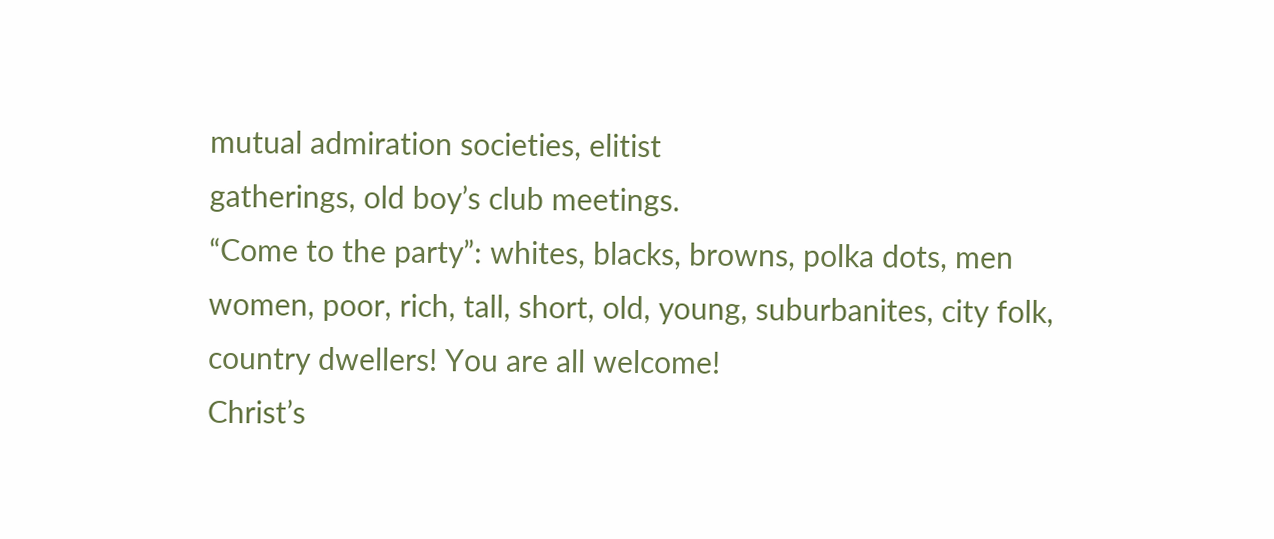mutual admiration societies, elitist
gatherings, old boy’s club meetings.
“Come to the party”: whites, blacks, browns, polka dots, men
women, poor, rich, tall, short, old, young, suburbanites, city folk,
country dwellers! You are all welcome!
Christ’s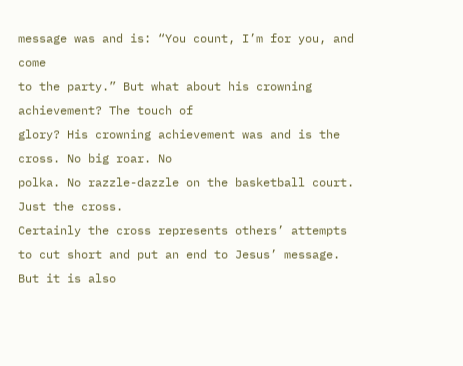message was and is: “You count, I’m for you, and come
to the party.” But what about his crowning achievement? The touch of
glory? His crowning achievement was and is the cross. No big roar. No
polka. No razzle-dazzle on the basketball court. Just the cross.
Certainly the cross represents others’ attempts to cut short and put an end to Jesus’ message. But it is also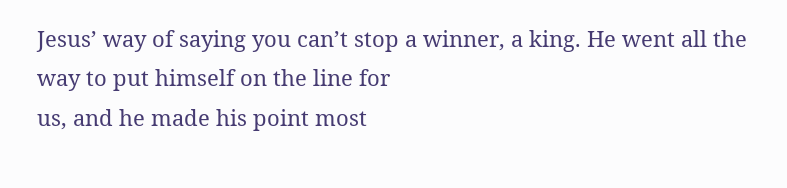Jesus’ way of saying you can’t stop a winner, a king. He went all the way to put himself on the line for
us, and he made his point most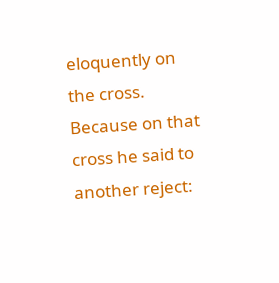eloquently on the cross. Because on that
cross he said to another reject: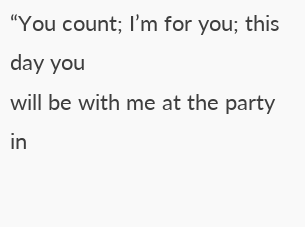“You count; I’m for you; this day you
will be with me at the party in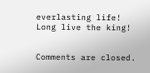everlasting life!
Long live the king!


Comments are closed.